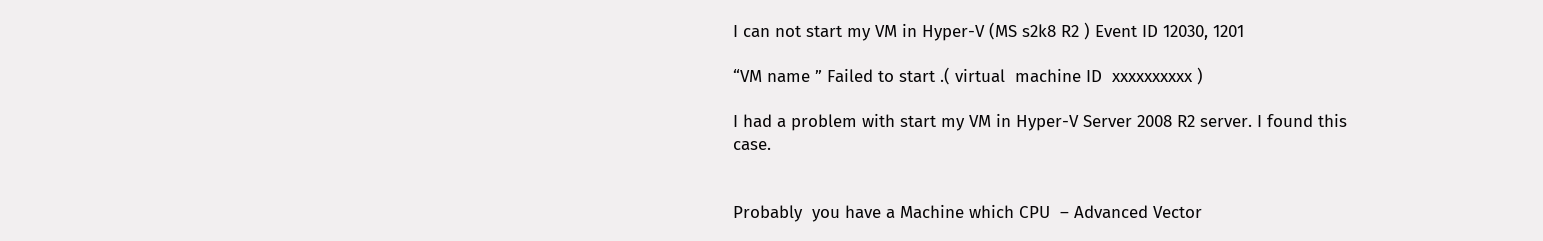I can not start my VM in Hyper-V (MS s2k8 R2 ) Event ID 12030, 1201

“VM name ” Failed to start .( virtual  machine ID  xxxxxxxxxx )

I had a problem with start my VM in Hyper-V Server 2008 R2 server. I found this case.


Probably  you have a Machine which CPU  – Advanced Vector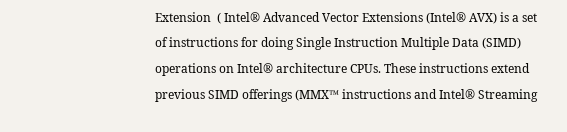Extension  ( Intel® Advanced Vector Extensions (Intel® AVX) is a set of instructions for doing Single Instruction Multiple Data (SIMD) operations on Intel® architecture CPUs. These instructions extend previous SIMD offerings (MMX™ instructions and Intel® Streaming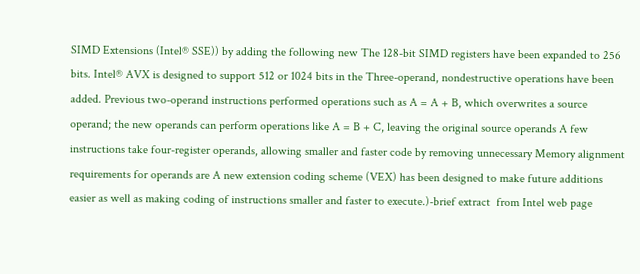SIMD Extensions (Intel® SSE)) by adding the following new The 128-bit SIMD registers have been expanded to 256 bits. Intel® AVX is designed to support 512 or 1024 bits in the Three-operand, nondestructive operations have been added. Previous two-operand instructions performed operations such as A = A + B, which overwrites a source operand; the new operands can perform operations like A = B + C, leaving the original source operands A few instructions take four-register operands, allowing smaller and faster code by removing unnecessary Memory alignment requirements for operands are A new extension coding scheme (VEX) has been designed to make future additions easier as well as making coding of instructions smaller and faster to execute.)-brief extract  from Intel web page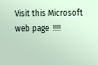Visit this Microsoft web page  !!!!